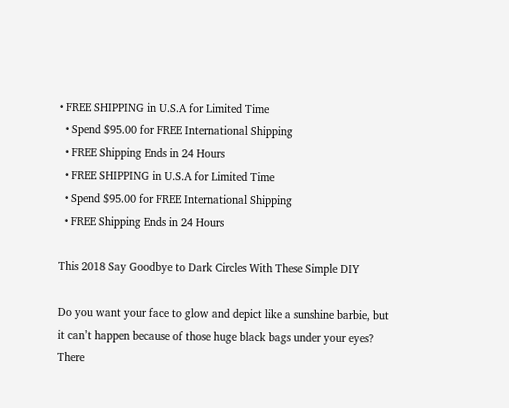• FREE SHIPPING in U.S.A for Limited Time
  • Spend $95.00 for FREE International Shipping
  • FREE Shipping Ends in 24 Hours
  • FREE SHIPPING in U.S.A for Limited Time
  • Spend $95.00 for FREE International Shipping
  • FREE Shipping Ends in 24 Hours

This 2018 Say Goodbye to Dark Circles With These Simple DIY

Do you want your face to glow and depict like a sunshine barbie, but it can’t happen because of those huge black bags under your eyes? There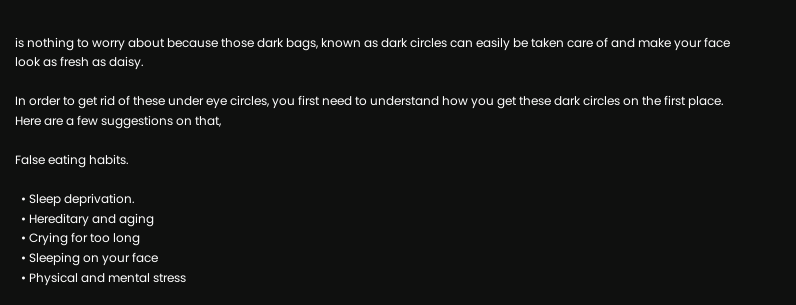is nothing to worry about because those dark bags, known as dark circles can easily be taken care of and make your face look as fresh as daisy.

In order to get rid of these under eye circles, you first need to understand how you get these dark circles on the first place. Here are a few suggestions on that,

False eating habits.

  • Sleep deprivation.
  • Hereditary and aging
  • Crying for too long
  • Sleeping on your face
  • Physical and mental stress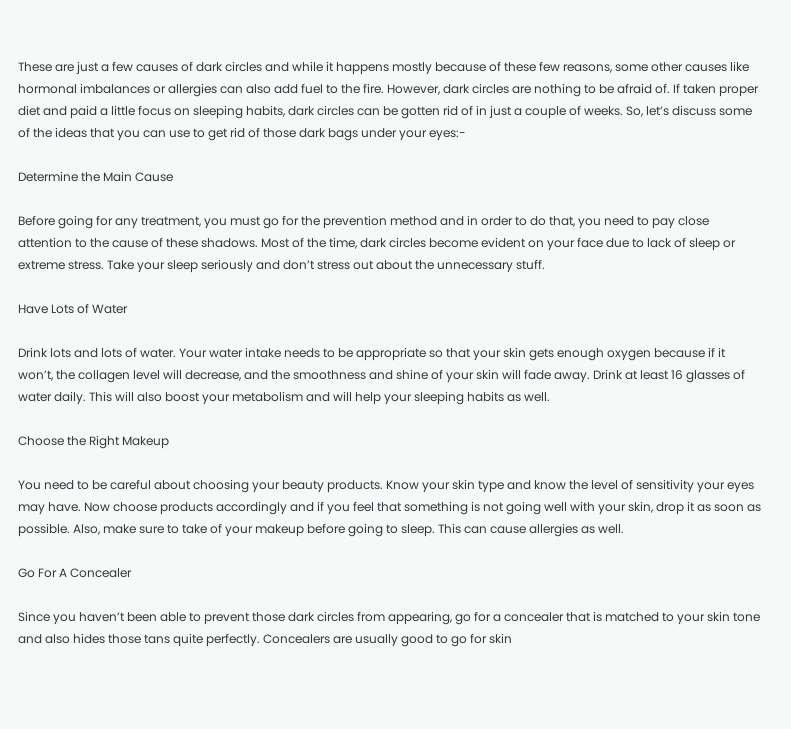These are just a few causes of dark circles and while it happens mostly because of these few reasons, some other causes like hormonal imbalances or allergies can also add fuel to the fire. However, dark circles are nothing to be afraid of. If taken proper diet and paid a little focus on sleeping habits, dark circles can be gotten rid of in just a couple of weeks. So, let’s discuss some of the ideas that you can use to get rid of those dark bags under your eyes:-

Determine the Main Cause

Before going for any treatment, you must go for the prevention method and in order to do that, you need to pay close attention to the cause of these shadows. Most of the time, dark circles become evident on your face due to lack of sleep or extreme stress. Take your sleep seriously and don’t stress out about the unnecessary stuff.

Have Lots of Water

Drink lots and lots of water. Your water intake needs to be appropriate so that your skin gets enough oxygen because if it won’t, the collagen level will decrease, and the smoothness and shine of your skin will fade away. Drink at least 16 glasses of water daily. This will also boost your metabolism and will help your sleeping habits as well.

Choose the Right Makeup

You need to be careful about choosing your beauty products. Know your skin type and know the level of sensitivity your eyes may have. Now choose products accordingly and if you feel that something is not going well with your skin, drop it as soon as possible. Also, make sure to take of your makeup before going to sleep. This can cause allergies as well.

Go For A Concealer

Since you haven’t been able to prevent those dark circles from appearing, go for a concealer that is matched to your skin tone and also hides those tans quite perfectly. Concealers are usually good to go for skin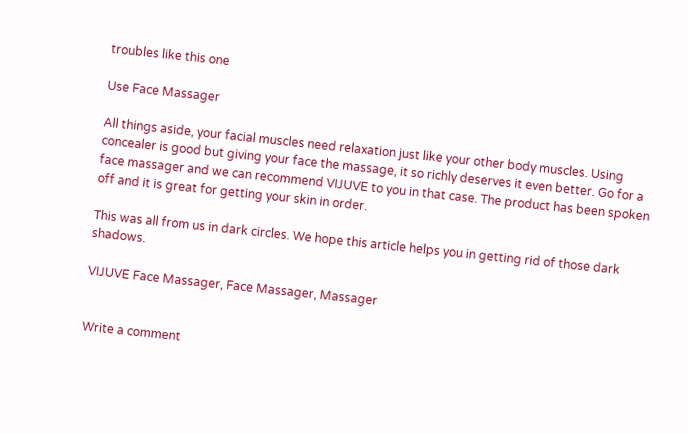troubles like this one

Use Face Massager

All things aside, your facial muscles need relaxation just like your other body muscles. Using concealer is good but giving your face the massage, it so richly deserves it even better. Go for a face massager and we can recommend VIJUVE to you in that case. The product has been spoken off and it is great for getting your skin in order.

This was all from us in dark circles. We hope this article helps you in getting rid of those dark shadows.

VIJUVE Face Massager, Face Massager, Massager


Write a comment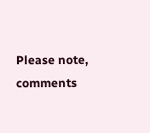Please note, comments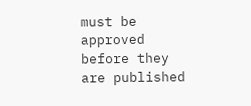must be approved before they are published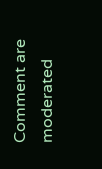Comment are moderated